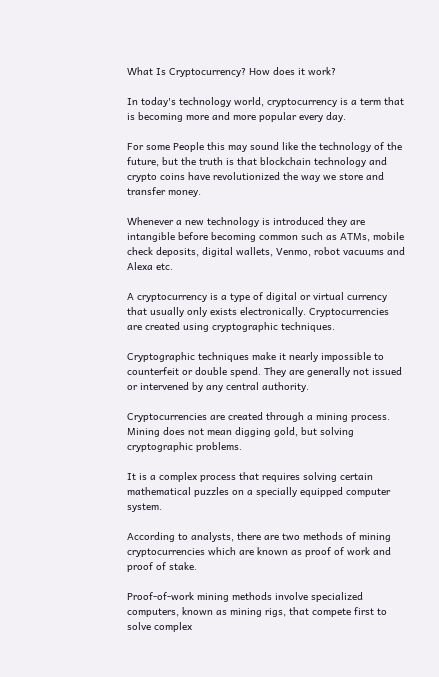What Is Cryptocurrency? How does it work?

In today's technology world, cryptocurrency is a term that is becoming more and more popular every day.

For some People this may sound like the technology of the future, but the truth is that blockchain technology and crypto coins have revolutionized the way we store and transfer money.

Whenever a new technology is introduced they are intangible before becoming common such as ATMs, mobile check deposits, digital wallets, Venmo, robot vacuums and Alexa etc.

A cryptocurrency is a type of digital or virtual currency that usually only exists electronically. Cryptocurrencies are created using cryptographic techniques.

Cryptographic techniques make it nearly impossible to counterfeit or double spend. They are generally not issued or intervened by any central authority.

Cryptocurrencies are created through a mining process. Mining does not mean digging gold, but solving cryptographic problems.

It is a complex process that requires solving certain mathematical puzzles on a specially equipped computer system.

According to analysts, there are two methods of mining cryptocurrencies which are known as proof of work and proof of stake.

Proof-of-work mining methods involve specialized computers, known as mining rigs, that compete first to solve complex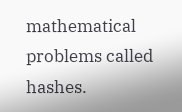mathematical problems called hashes.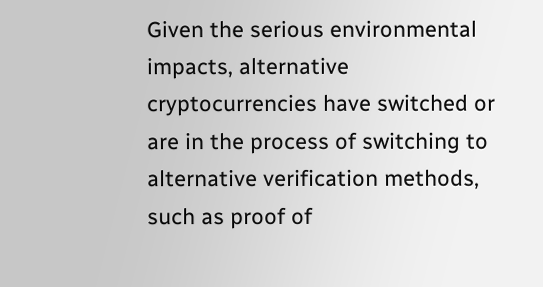Given the serious environmental impacts, alternative cryptocurrencies have switched or are in the process of switching to alternative verification methods, such as proof of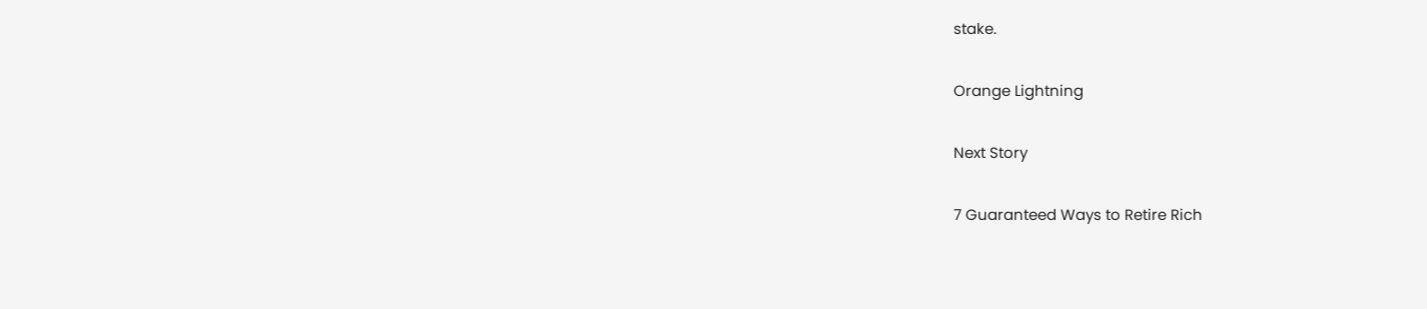stake.

Orange Lightning

Next Story

7 Guaranteed Ways to Retire Rich